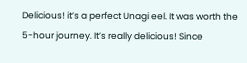Delicious! it’s a perfect Unagi eel. It was worth the 5-hour journey. It’s really delicious! Since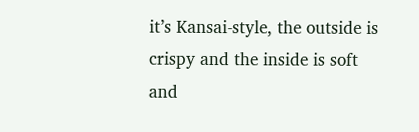it’s Kansai-style, the outside is crispy and the inside is soft and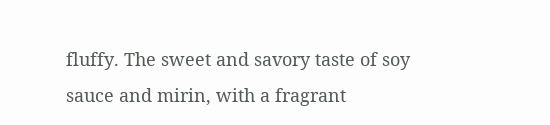fluffy. The sweet and savory taste of soy sauce and mirin, with a fragrant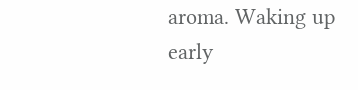aroma. Waking up early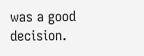was a good decision.